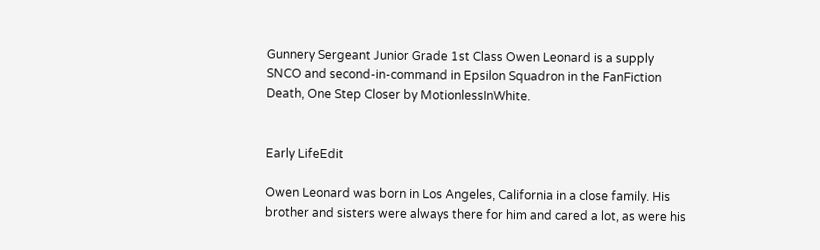Gunnery Sergeant Junior Grade 1st Class Owen Leonard is a supply SNCO and second-in-command in Epsilon Squadron in the FanFiction Death, One Step Closer by MotionlessInWhite.


Early LifeEdit

Owen Leonard was born in Los Angeles, California in a close family. His brother and sisters were always there for him and cared a lot, as were his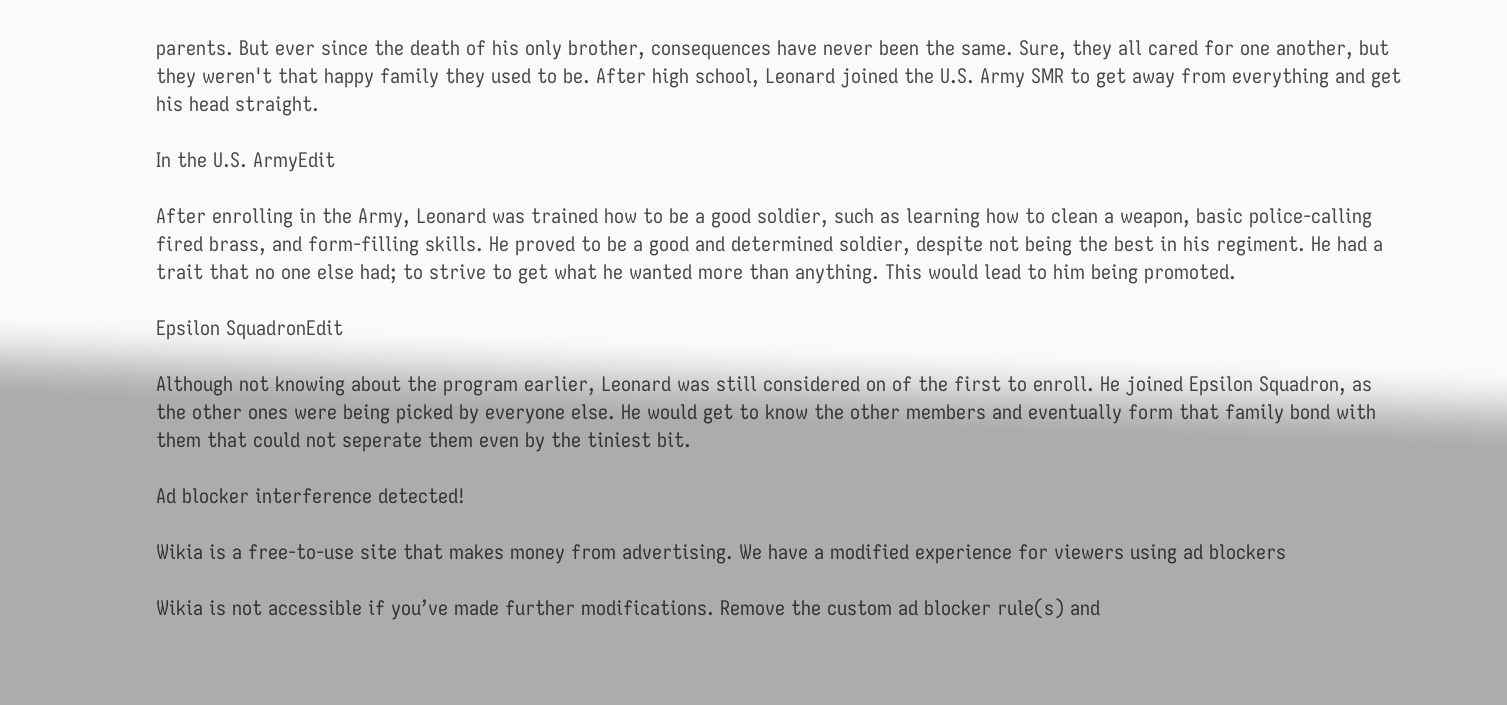parents. But ever since the death of his only brother, consequences have never been the same. Sure, they all cared for one another, but they weren't that happy family they used to be. After high school, Leonard joined the U.S. Army SMR to get away from everything and get his head straight.

In the U.S. ArmyEdit

After enrolling in the Army, Leonard was trained how to be a good soldier, such as learning how to clean a weapon, basic police-calling fired brass, and form-filling skills. He proved to be a good and determined soldier, despite not being the best in his regiment. He had a trait that no one else had; to strive to get what he wanted more than anything. This would lead to him being promoted.

Epsilon SquadronEdit

Although not knowing about the program earlier, Leonard was still considered on of the first to enroll. He joined Epsilon Squadron, as the other ones were being picked by everyone else. He would get to know the other members and eventually form that family bond with them that could not seperate them even by the tiniest bit.

Ad blocker interference detected!

Wikia is a free-to-use site that makes money from advertising. We have a modified experience for viewers using ad blockers

Wikia is not accessible if you’ve made further modifications. Remove the custom ad blocker rule(s) and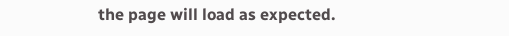the page will load as expected.